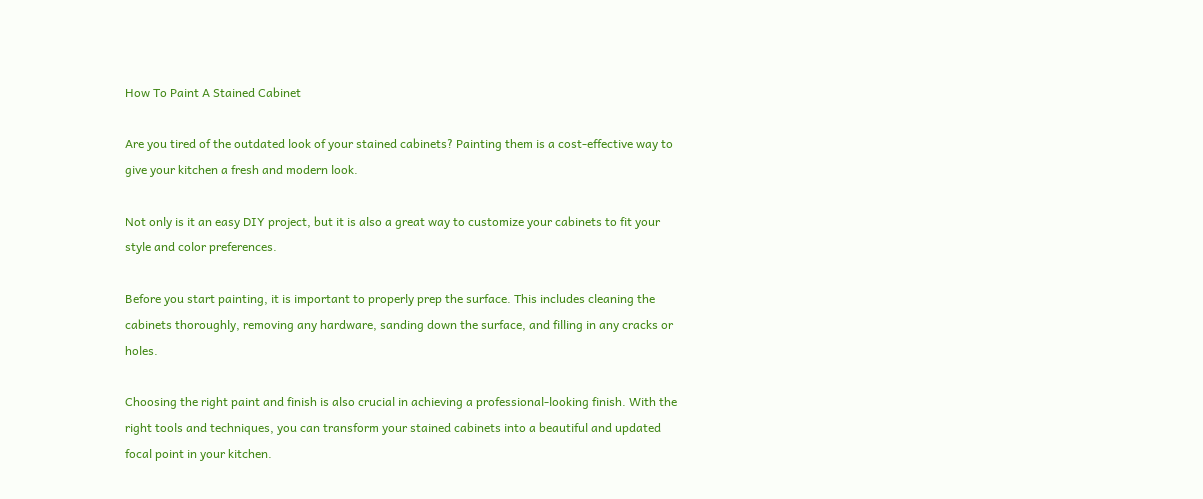How To Paint A Stained Cabinet

Are you tired of the outdated look of your stained cabinets? Painting them is a cost-effective way to give your kitchen a fresh and modern look.

Not only is it an easy DIY project, but it is also a great way to customize your cabinets to fit your style and color preferences.

Before you start painting, it is important to properly prep the surface. This includes cleaning the cabinets thoroughly, removing any hardware, sanding down the surface, and filling in any cracks or holes.

Choosing the right paint and finish is also crucial in achieving a professional-looking finish. With the right tools and techniques, you can transform your stained cabinets into a beautiful and updated focal point in your kitchen.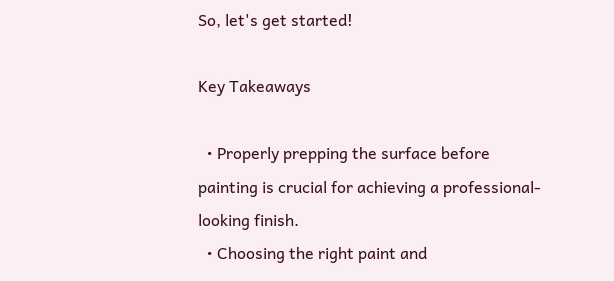So, let's get started!

Key Takeaways

  • Properly prepping the surface before painting is crucial for achieving a professional-looking finish.
  • Choosing the right paint and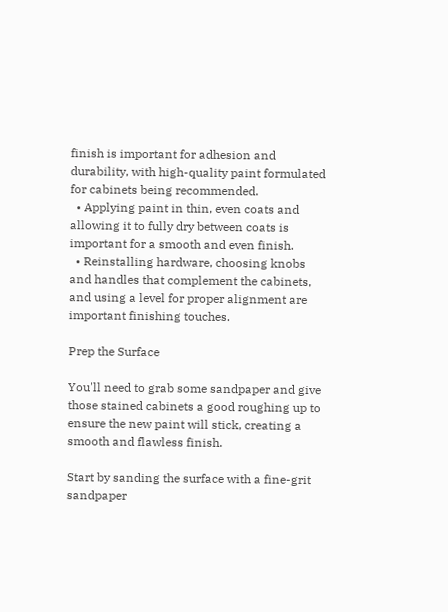finish is important for adhesion and durability, with high-quality paint formulated for cabinets being recommended.
  • Applying paint in thin, even coats and allowing it to fully dry between coats is important for a smooth and even finish.
  • Reinstalling hardware, choosing knobs and handles that complement the cabinets, and using a level for proper alignment are important finishing touches.

Prep the Surface

You'll need to grab some sandpaper and give those stained cabinets a good roughing up to ensure the new paint will stick, creating a smooth and flawless finish.

Start by sanding the surface with a fine-grit sandpaper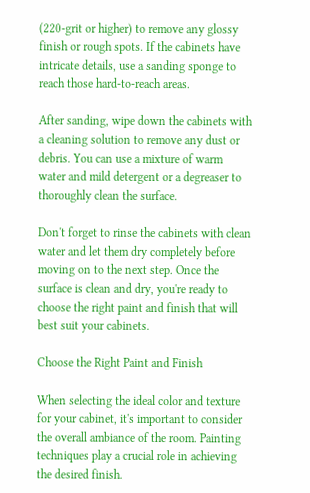(220-grit or higher) to remove any glossy finish or rough spots. If the cabinets have intricate details, use a sanding sponge to reach those hard-to-reach areas.

After sanding, wipe down the cabinets with a cleaning solution to remove any dust or debris. You can use a mixture of warm water and mild detergent or a degreaser to thoroughly clean the surface.

Don't forget to rinse the cabinets with clean water and let them dry completely before moving on to the next step. Once the surface is clean and dry, you're ready to choose the right paint and finish that will best suit your cabinets.

Choose the Right Paint and Finish

When selecting the ideal color and texture for your cabinet, it's important to consider the overall ambiance of the room. Painting techniques play a crucial role in achieving the desired finish.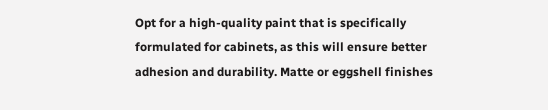Opt for a high-quality paint that is specifically formulated for cabinets, as this will ensure better adhesion and durability. Matte or eggshell finishes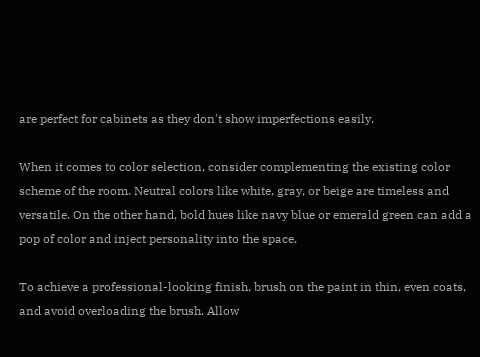are perfect for cabinets as they don't show imperfections easily.

When it comes to color selection, consider complementing the existing color scheme of the room. Neutral colors like white, gray, or beige are timeless and versatile. On the other hand, bold hues like navy blue or emerald green can add a pop of color and inject personality into the space.

To achieve a professional-looking finish, brush on the paint in thin, even coats, and avoid overloading the brush. Allow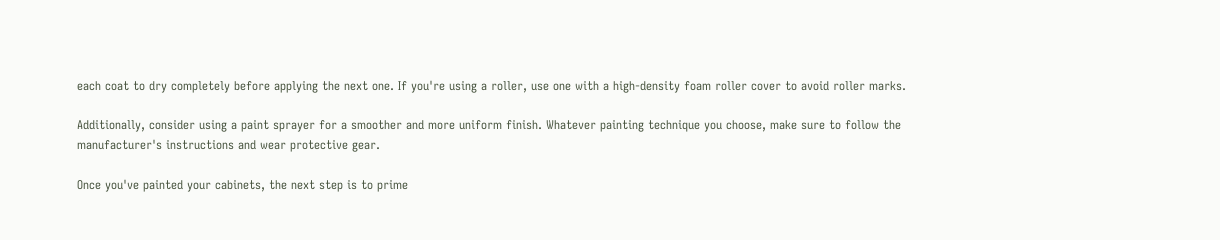each coat to dry completely before applying the next one. If you're using a roller, use one with a high-density foam roller cover to avoid roller marks.

Additionally, consider using a paint sprayer for a smoother and more uniform finish. Whatever painting technique you choose, make sure to follow the manufacturer's instructions and wear protective gear.

Once you've painted your cabinets, the next step is to prime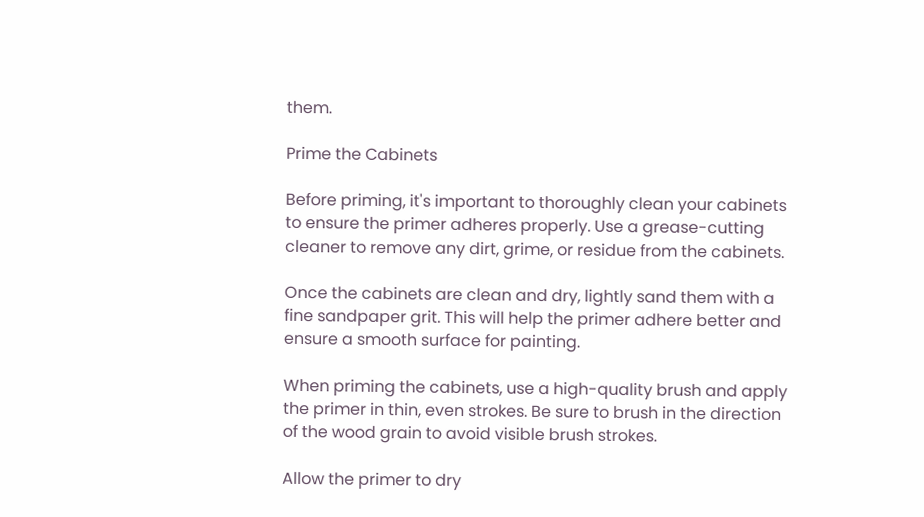them.

Prime the Cabinets

Before priming, it's important to thoroughly clean your cabinets to ensure the primer adheres properly. Use a grease-cutting cleaner to remove any dirt, grime, or residue from the cabinets.

Once the cabinets are clean and dry, lightly sand them with a fine sandpaper grit. This will help the primer adhere better and ensure a smooth surface for painting.

When priming the cabinets, use a high-quality brush and apply the primer in thin, even strokes. Be sure to brush in the direction of the wood grain to avoid visible brush strokes.

Allow the primer to dry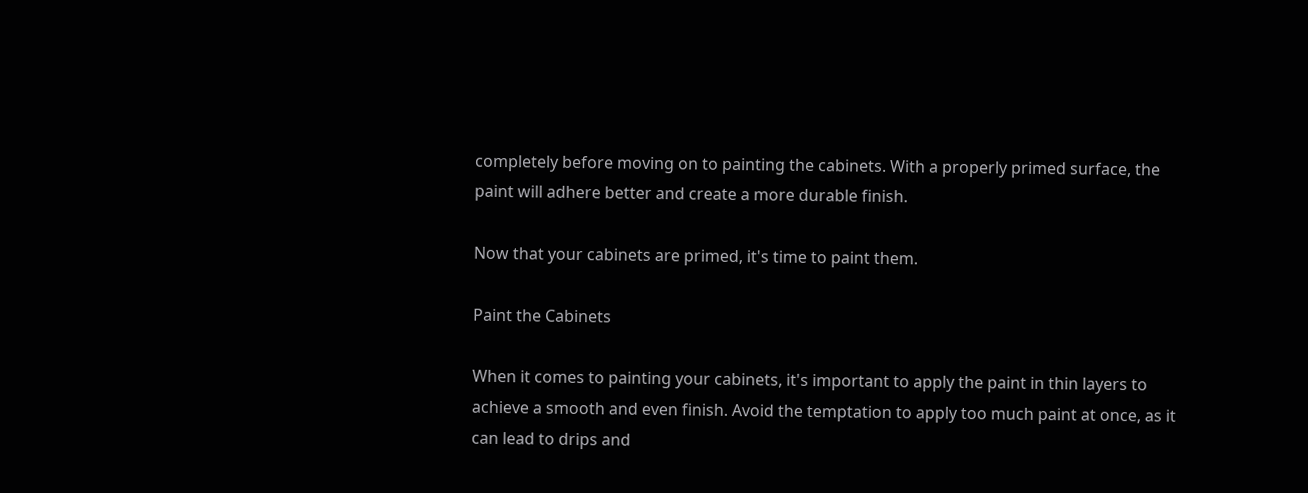completely before moving on to painting the cabinets. With a properly primed surface, the paint will adhere better and create a more durable finish.

Now that your cabinets are primed, it's time to paint them.

Paint the Cabinets

When it comes to painting your cabinets, it's important to apply the paint in thin layers to achieve a smooth and even finish. Avoid the temptation to apply too much paint at once, as it can lead to drips and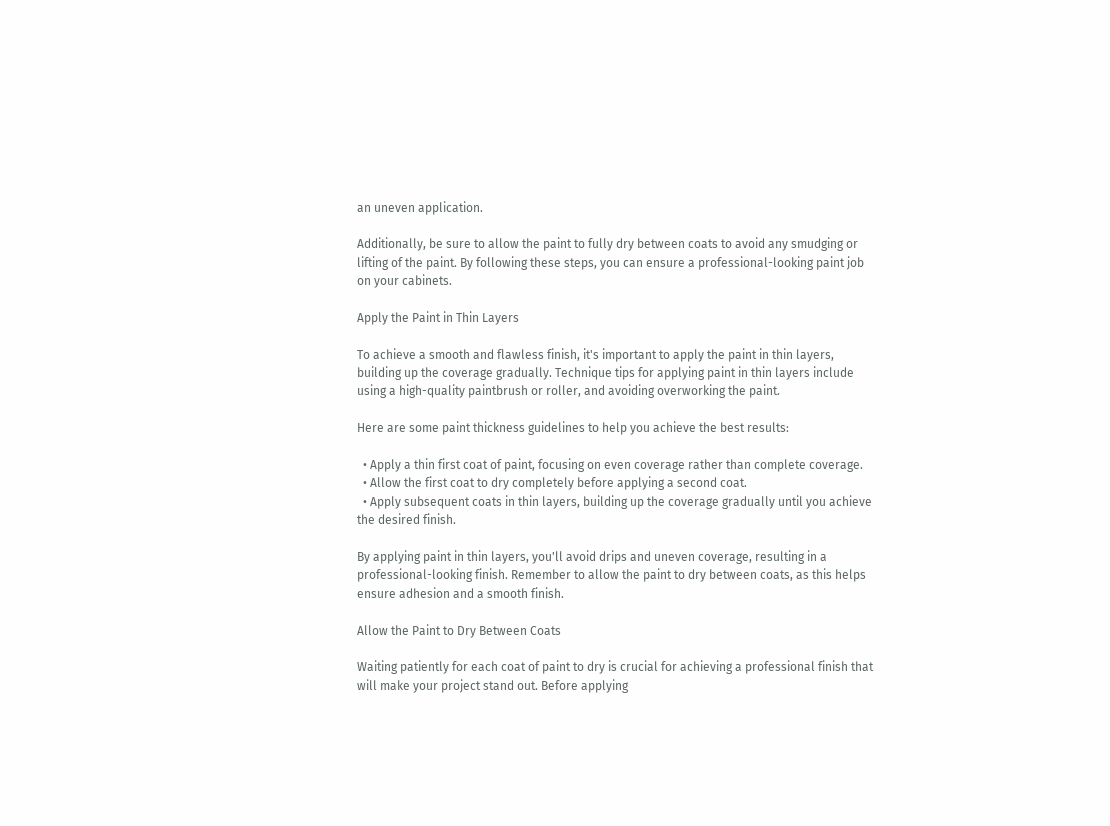an uneven application.

Additionally, be sure to allow the paint to fully dry between coats to avoid any smudging or lifting of the paint. By following these steps, you can ensure a professional-looking paint job on your cabinets.

Apply the Paint in Thin Layers

To achieve a smooth and flawless finish, it's important to apply the paint in thin layers, building up the coverage gradually. Technique tips for applying paint in thin layers include using a high-quality paintbrush or roller, and avoiding overworking the paint.

Here are some paint thickness guidelines to help you achieve the best results:

  • Apply a thin first coat of paint, focusing on even coverage rather than complete coverage.
  • Allow the first coat to dry completely before applying a second coat.
  • Apply subsequent coats in thin layers, building up the coverage gradually until you achieve the desired finish.

By applying paint in thin layers, you'll avoid drips and uneven coverage, resulting in a professional-looking finish. Remember to allow the paint to dry between coats, as this helps ensure adhesion and a smooth finish.

Allow the Paint to Dry Between Coats

Waiting patiently for each coat of paint to dry is crucial for achieving a professional finish that will make your project stand out. Before applying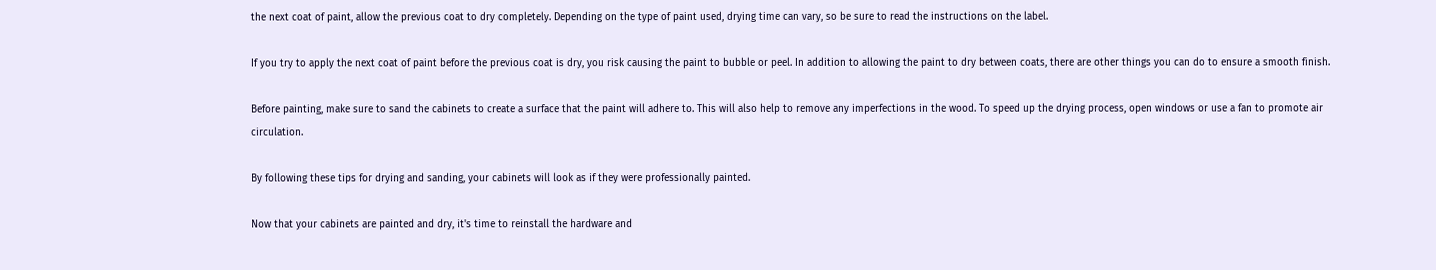the next coat of paint, allow the previous coat to dry completely. Depending on the type of paint used, drying time can vary, so be sure to read the instructions on the label.

If you try to apply the next coat of paint before the previous coat is dry, you risk causing the paint to bubble or peel. In addition to allowing the paint to dry between coats, there are other things you can do to ensure a smooth finish.

Before painting, make sure to sand the cabinets to create a surface that the paint will adhere to. This will also help to remove any imperfections in the wood. To speed up the drying process, open windows or use a fan to promote air circulation.

By following these tips for drying and sanding, your cabinets will look as if they were professionally painted.

Now that your cabinets are painted and dry, it's time to reinstall the hardware and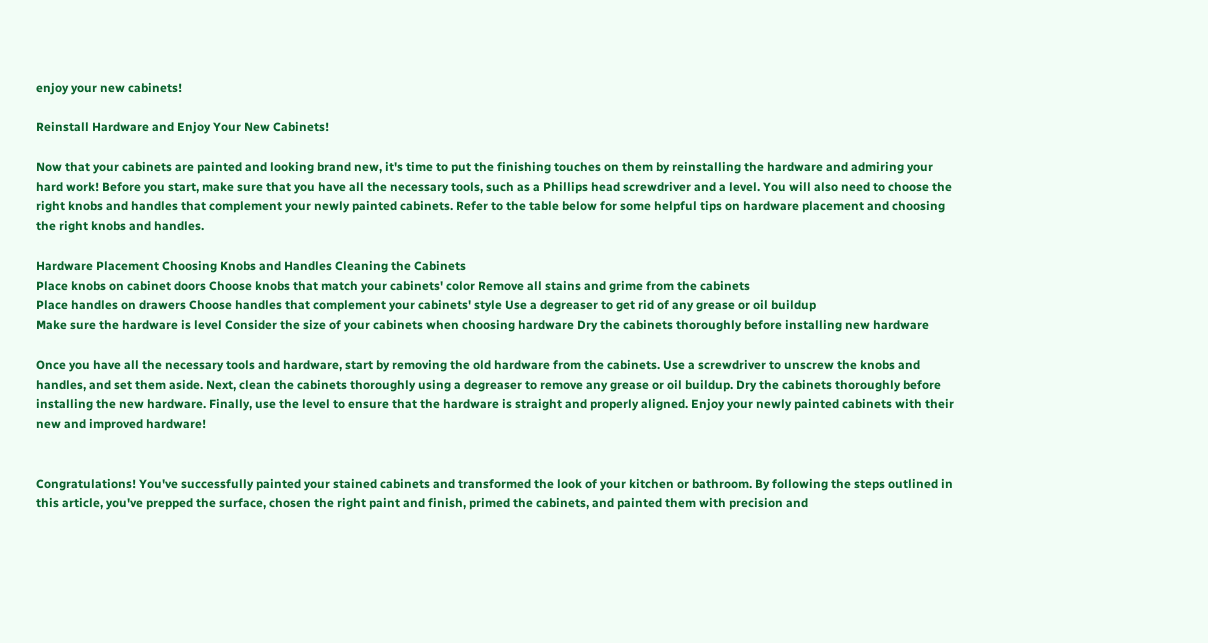enjoy your new cabinets!

Reinstall Hardware and Enjoy Your New Cabinets!

Now that your cabinets are painted and looking brand new, it's time to put the finishing touches on them by reinstalling the hardware and admiring your hard work! Before you start, make sure that you have all the necessary tools, such as a Phillips head screwdriver and a level. You will also need to choose the right knobs and handles that complement your newly painted cabinets. Refer to the table below for some helpful tips on hardware placement and choosing the right knobs and handles.

Hardware Placement Choosing Knobs and Handles Cleaning the Cabinets
Place knobs on cabinet doors Choose knobs that match your cabinets' color Remove all stains and grime from the cabinets
Place handles on drawers Choose handles that complement your cabinets' style Use a degreaser to get rid of any grease or oil buildup
Make sure the hardware is level Consider the size of your cabinets when choosing hardware Dry the cabinets thoroughly before installing new hardware

Once you have all the necessary tools and hardware, start by removing the old hardware from the cabinets. Use a screwdriver to unscrew the knobs and handles, and set them aside. Next, clean the cabinets thoroughly using a degreaser to remove any grease or oil buildup. Dry the cabinets thoroughly before installing the new hardware. Finally, use the level to ensure that the hardware is straight and properly aligned. Enjoy your newly painted cabinets with their new and improved hardware!


Congratulations! You've successfully painted your stained cabinets and transformed the look of your kitchen or bathroom. By following the steps outlined in this article, you've prepped the surface, chosen the right paint and finish, primed the cabinets, and painted them with precision and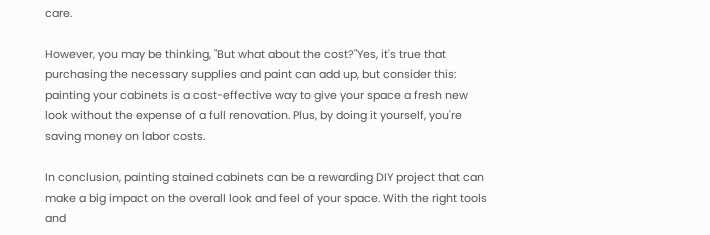care.

However, you may be thinking, "But what about the cost?"Yes, it's true that purchasing the necessary supplies and paint can add up, but consider this: painting your cabinets is a cost-effective way to give your space a fresh new look without the expense of a full renovation. Plus, by doing it yourself, you're saving money on labor costs.

In conclusion, painting stained cabinets can be a rewarding DIY project that can make a big impact on the overall look and feel of your space. With the right tools and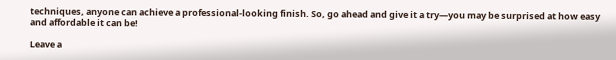techniques, anyone can achieve a professional-looking finish. So, go ahead and give it a try—you may be surprised at how easy and affordable it can be!

Leave a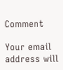Comment

Your email address will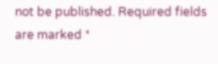not be published. Required fields are marked *